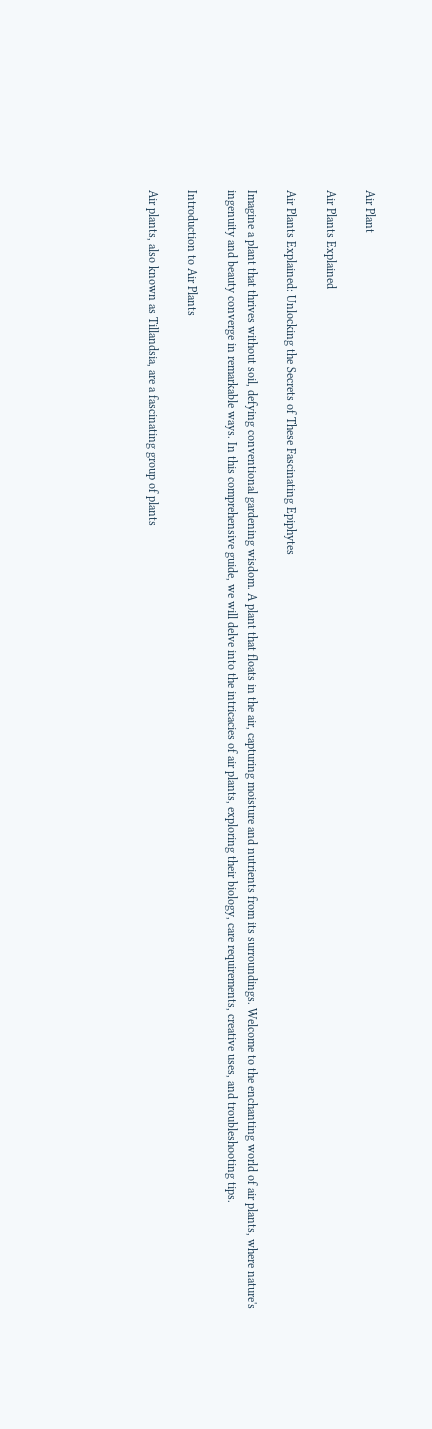Air Plant

Air Plants Explained

Air Plants Explained: Unlocking the Secrets of These Fascinating Epiphytes

Imagine a plant that thrives without soil, defying conventional gardening wisdom. A plant that floats in the air, capturing moisture and nutrients from its surroundings. Welcome to the enchanting world of air plants, where nature's ingenuity and beauty converge in remarkable ways. In this comprehensive guide, we will delve into the intricacies of air plants, exploring their biology, care requirements, creative uses, and troubleshooting tips.

Introduction to Air Plants

Air plants, also known as Tillandsia, are a fascinating group of plants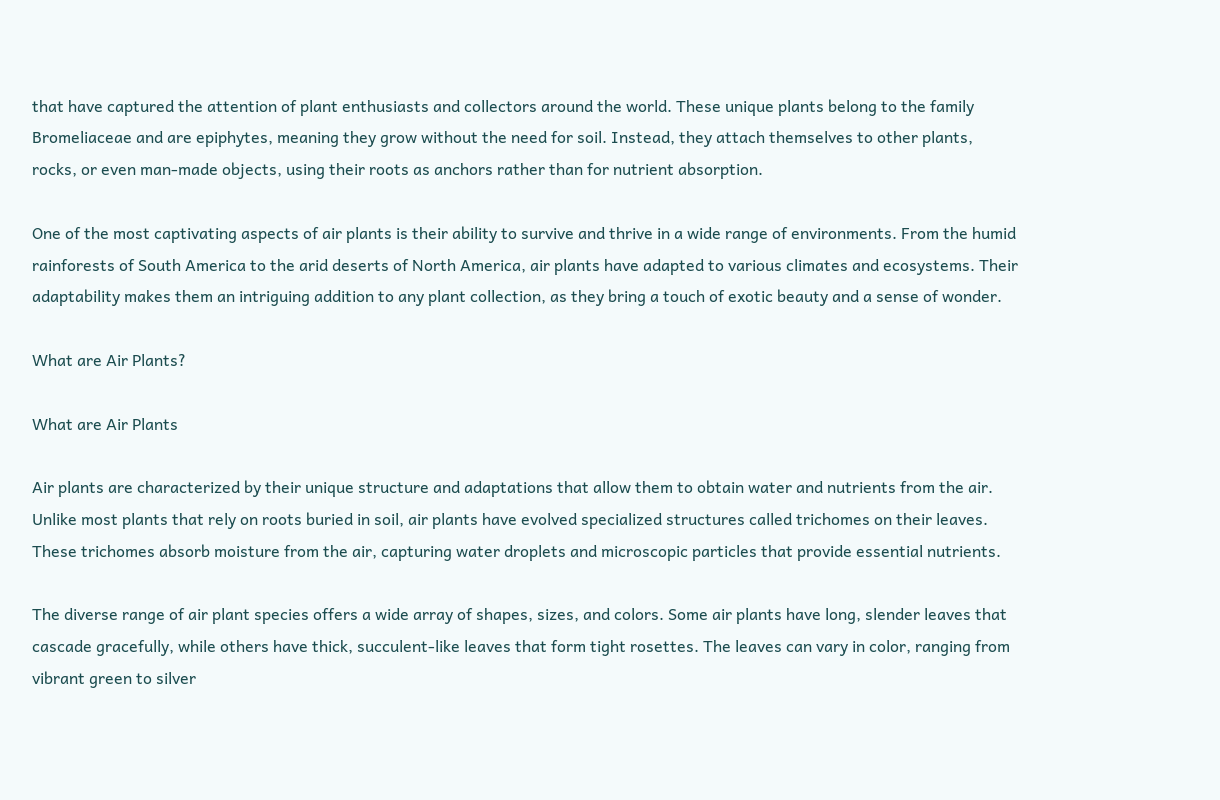that have captured the attention of plant enthusiasts and collectors around the world. These unique plants belong to the family Bromeliaceae and are epiphytes, meaning they grow without the need for soil. Instead, they attach themselves to other plants, rocks, or even man-made objects, using their roots as anchors rather than for nutrient absorption.

One of the most captivating aspects of air plants is their ability to survive and thrive in a wide range of environments. From the humid rainforests of South America to the arid deserts of North America, air plants have adapted to various climates and ecosystems. Their adaptability makes them an intriguing addition to any plant collection, as they bring a touch of exotic beauty and a sense of wonder.

What are Air Plants?

What are Air Plants

Air plants are characterized by their unique structure and adaptations that allow them to obtain water and nutrients from the air. Unlike most plants that rely on roots buried in soil, air plants have evolved specialized structures called trichomes on their leaves. These trichomes absorb moisture from the air, capturing water droplets and microscopic particles that provide essential nutrients.

The diverse range of air plant species offers a wide array of shapes, sizes, and colors. Some air plants have long, slender leaves that cascade gracefully, while others have thick, succulent-like leaves that form tight rosettes. The leaves can vary in color, ranging from vibrant green to silver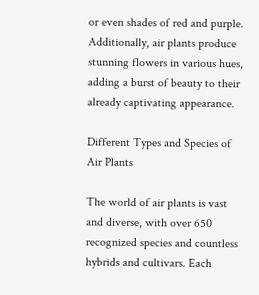or even shades of red and purple. Additionally, air plants produce stunning flowers in various hues, adding a burst of beauty to their already captivating appearance.

Different Types and Species of Air Plants

The world of air plants is vast and diverse, with over 650 recognized species and countless hybrids and cultivars. Each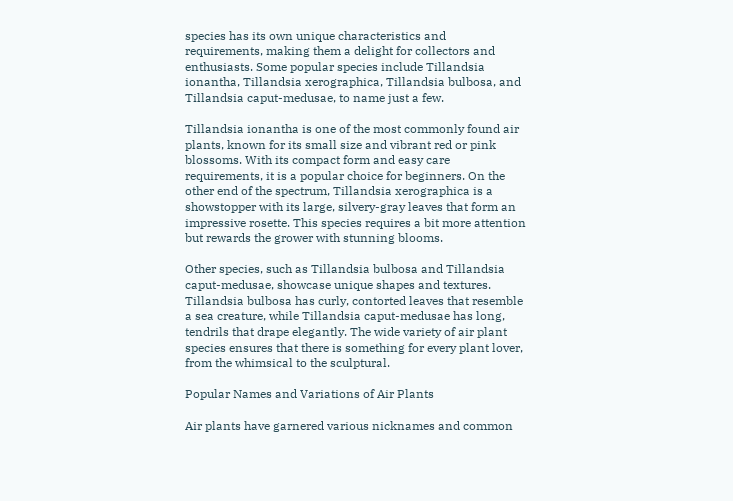species has its own unique characteristics and requirements, making them a delight for collectors and enthusiasts. Some popular species include Tillandsia ionantha, Tillandsia xerographica, Tillandsia bulbosa, and Tillandsia caput-medusae, to name just a few.

Tillandsia ionantha is one of the most commonly found air plants, known for its small size and vibrant red or pink blossoms. With its compact form and easy care requirements, it is a popular choice for beginners. On the other end of the spectrum, Tillandsia xerographica is a showstopper with its large, silvery-gray leaves that form an impressive rosette. This species requires a bit more attention but rewards the grower with stunning blooms.

Other species, such as Tillandsia bulbosa and Tillandsia caput-medusae, showcase unique shapes and textures. Tillandsia bulbosa has curly, contorted leaves that resemble a sea creature, while Tillandsia caput-medusae has long, tendrils that drape elegantly. The wide variety of air plant species ensures that there is something for every plant lover, from the whimsical to the sculptural.

Popular Names and Variations of Air Plants

Air plants have garnered various nicknames and common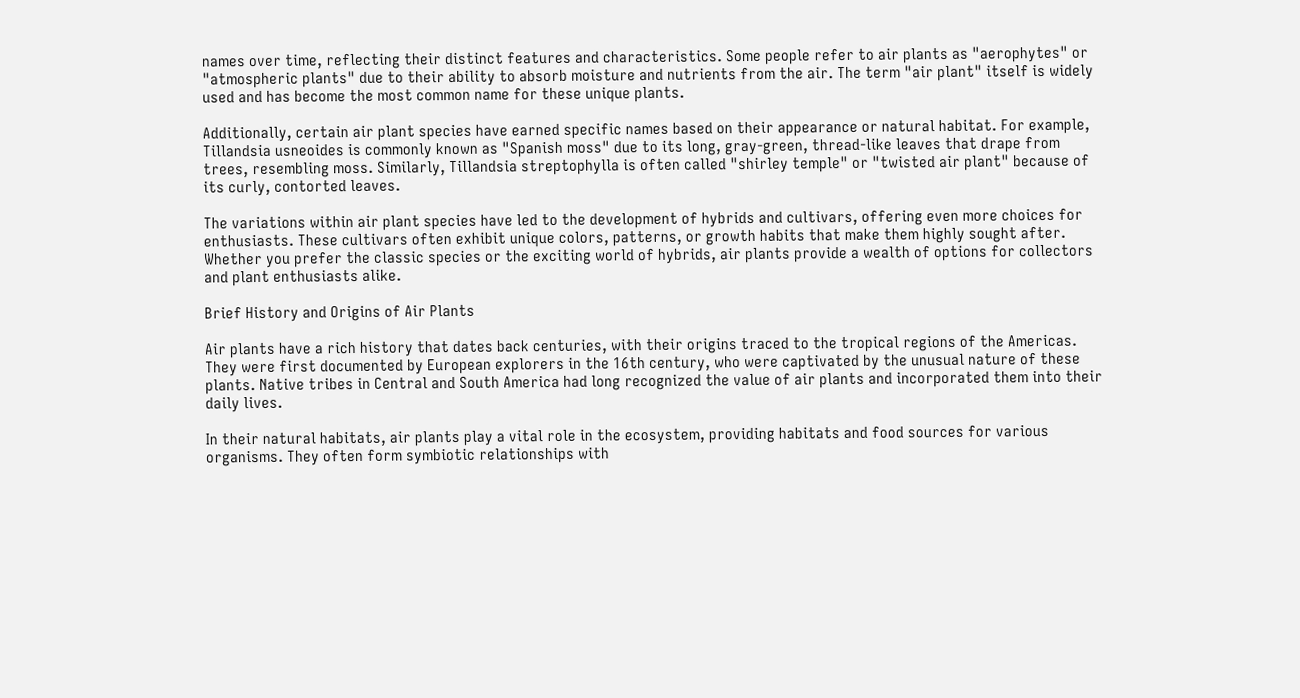names over time, reflecting their distinct features and characteristics. Some people refer to air plants as "aerophytes" or "atmospheric plants" due to their ability to absorb moisture and nutrients from the air. The term "air plant" itself is widely used and has become the most common name for these unique plants.

Additionally, certain air plant species have earned specific names based on their appearance or natural habitat. For example, Tillandsia usneoides is commonly known as "Spanish moss" due to its long, gray-green, thread-like leaves that drape from trees, resembling moss. Similarly, Tillandsia streptophylla is often called "shirley temple" or "twisted air plant" because of its curly, contorted leaves.

The variations within air plant species have led to the development of hybrids and cultivars, offering even more choices for enthusiasts. These cultivars often exhibit unique colors, patterns, or growth habits that make them highly sought after. Whether you prefer the classic species or the exciting world of hybrids, air plants provide a wealth of options for collectors and plant enthusiasts alike.

Brief History and Origins of Air Plants

Air plants have a rich history that dates back centuries, with their origins traced to the tropical regions of the Americas. They were first documented by European explorers in the 16th century, who were captivated by the unusual nature of these plants. Native tribes in Central and South America had long recognized the value of air plants and incorporated them into their daily lives.

In their natural habitats, air plants play a vital role in the ecosystem, providing habitats and food sources for various organisms. They often form symbiotic relationships with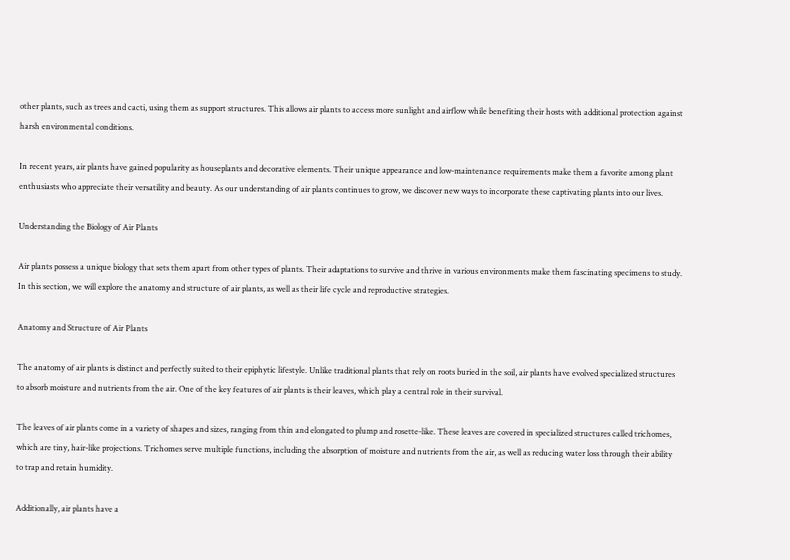other plants, such as trees and cacti, using them as support structures. This allows air plants to access more sunlight and airflow while benefiting their hosts with additional protection against harsh environmental conditions.

In recent years, air plants have gained popularity as houseplants and decorative elements. Their unique appearance and low-maintenance requirements make them a favorite among plant enthusiasts who appreciate their versatility and beauty. As our understanding of air plants continues to grow, we discover new ways to incorporate these captivating plants into our lives.

Understanding the Biology of Air Plants

Air plants possess a unique biology that sets them apart from other types of plants. Their adaptations to survive and thrive in various environments make them fascinating specimens to study. In this section, we will explore the anatomy and structure of air plants, as well as their life cycle and reproductive strategies.

Anatomy and Structure of Air Plants

The anatomy of air plants is distinct and perfectly suited to their epiphytic lifestyle. Unlike traditional plants that rely on roots buried in the soil, air plants have evolved specialized structures to absorb moisture and nutrients from the air. One of the key features of air plants is their leaves, which play a central role in their survival.

The leaves of air plants come in a variety of shapes and sizes, ranging from thin and elongated to plump and rosette-like. These leaves are covered in specialized structures called trichomes, which are tiny, hair-like projections. Trichomes serve multiple functions, including the absorption of moisture and nutrients from the air, as well as reducing water loss through their ability to trap and retain humidity.

Additionally, air plants have a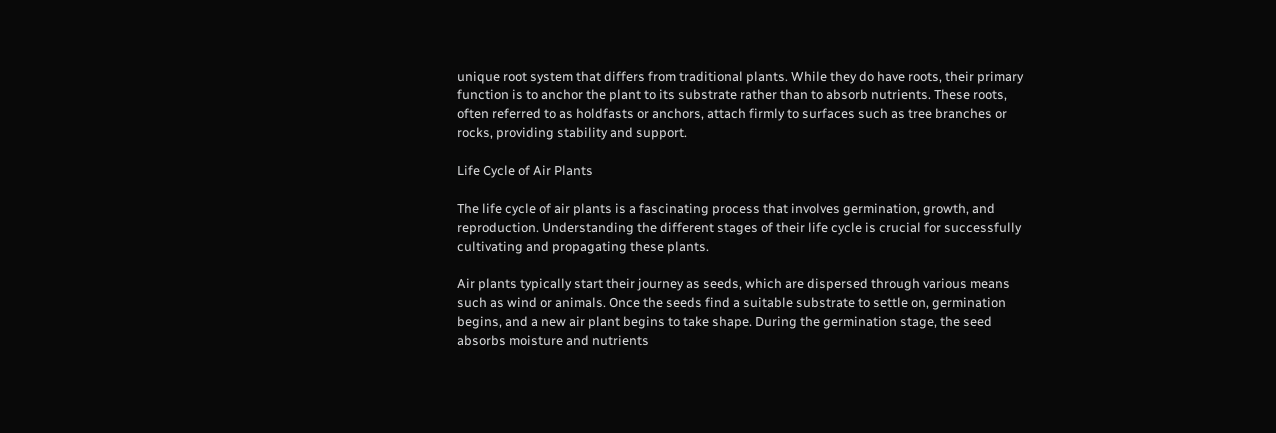unique root system that differs from traditional plants. While they do have roots, their primary function is to anchor the plant to its substrate rather than to absorb nutrients. These roots, often referred to as holdfasts or anchors, attach firmly to surfaces such as tree branches or rocks, providing stability and support.

Life Cycle of Air Plants

The life cycle of air plants is a fascinating process that involves germination, growth, and reproduction. Understanding the different stages of their life cycle is crucial for successfully cultivating and propagating these plants.

Air plants typically start their journey as seeds, which are dispersed through various means such as wind or animals. Once the seeds find a suitable substrate to settle on, germination begins, and a new air plant begins to take shape. During the germination stage, the seed absorbs moisture and nutrients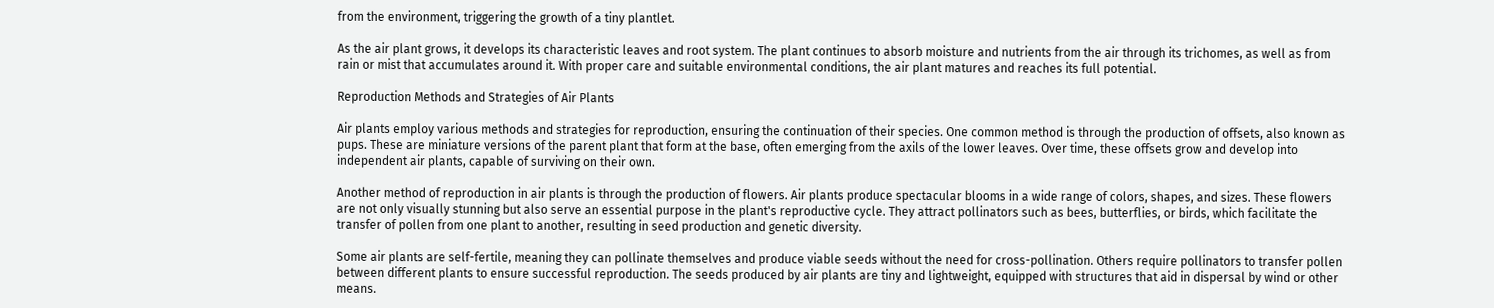from the environment, triggering the growth of a tiny plantlet.

As the air plant grows, it develops its characteristic leaves and root system. The plant continues to absorb moisture and nutrients from the air through its trichomes, as well as from rain or mist that accumulates around it. With proper care and suitable environmental conditions, the air plant matures and reaches its full potential.

Reproduction Methods and Strategies of Air Plants

Air plants employ various methods and strategies for reproduction, ensuring the continuation of their species. One common method is through the production of offsets, also known as pups. These are miniature versions of the parent plant that form at the base, often emerging from the axils of the lower leaves. Over time, these offsets grow and develop into independent air plants, capable of surviving on their own.

Another method of reproduction in air plants is through the production of flowers. Air plants produce spectacular blooms in a wide range of colors, shapes, and sizes. These flowers are not only visually stunning but also serve an essential purpose in the plant's reproductive cycle. They attract pollinators such as bees, butterflies, or birds, which facilitate the transfer of pollen from one plant to another, resulting in seed production and genetic diversity.

Some air plants are self-fertile, meaning they can pollinate themselves and produce viable seeds without the need for cross-pollination. Others require pollinators to transfer pollen between different plants to ensure successful reproduction. The seeds produced by air plants are tiny and lightweight, equipped with structures that aid in dispersal by wind or other means.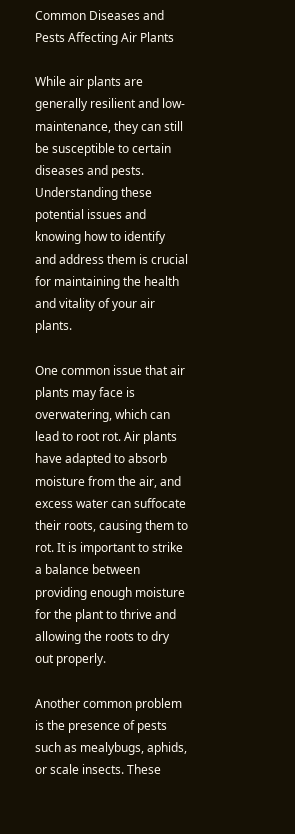Common Diseases and Pests Affecting Air Plants

While air plants are generally resilient and low-maintenance, they can still be susceptible to certain diseases and pests. Understanding these potential issues and knowing how to identify and address them is crucial for maintaining the health and vitality of your air plants.

One common issue that air plants may face is overwatering, which can lead to root rot. Air plants have adapted to absorb moisture from the air, and excess water can suffocate their roots, causing them to rot. It is important to strike a balance between providing enough moisture for the plant to thrive and allowing the roots to dry out properly.

Another common problem is the presence of pests such as mealybugs, aphids, or scale insects. These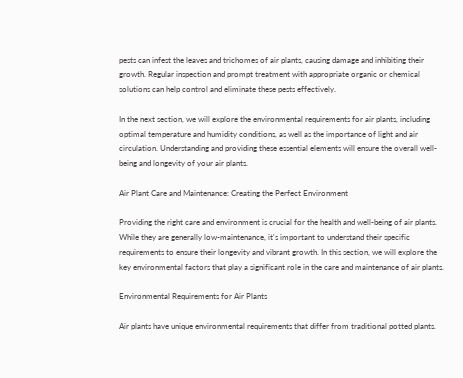pests can infest the leaves and trichomes of air plants, causing damage and inhibiting their growth. Regular inspection and prompt treatment with appropriate organic or chemical solutions can help control and eliminate these pests effectively.

In the next section, we will explore the environmental requirements for air plants, including optimal temperature and humidity conditions, as well as the importance of light and air circulation. Understanding and providing these essential elements will ensure the overall well-being and longevity of your air plants.

Air Plant Care and Maintenance: Creating the Perfect Environment

Providing the right care and environment is crucial for the health and well-being of air plants. While they are generally low-maintenance, it's important to understand their specific requirements to ensure their longevity and vibrant growth. In this section, we will explore the key environmental factors that play a significant role in the care and maintenance of air plants.

Environmental Requirements for Air Plants

Air plants have unique environmental requirements that differ from traditional potted plants.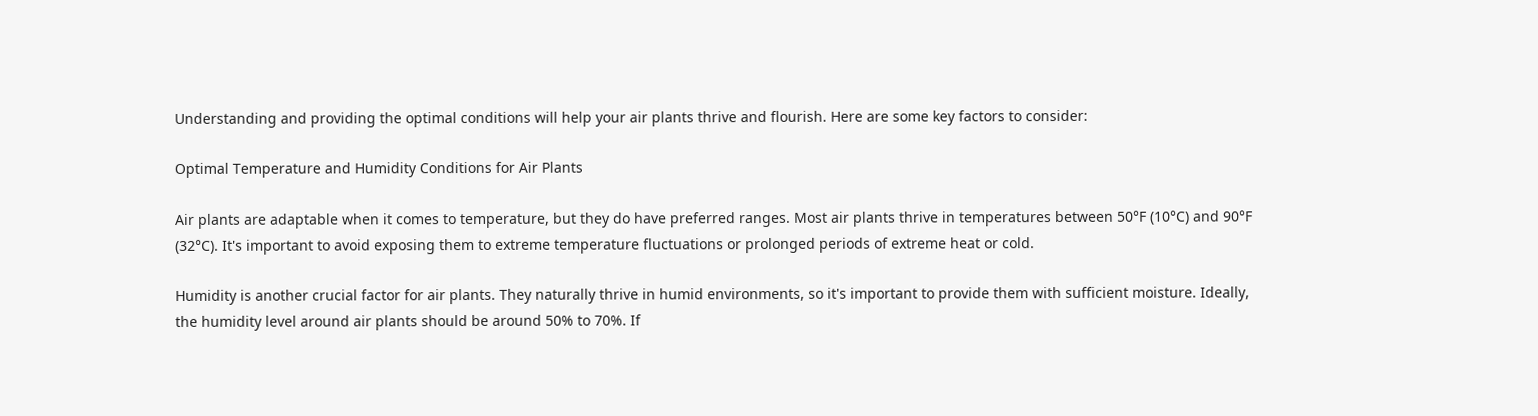Understanding and providing the optimal conditions will help your air plants thrive and flourish. Here are some key factors to consider:

Optimal Temperature and Humidity Conditions for Air Plants

Air plants are adaptable when it comes to temperature, but they do have preferred ranges. Most air plants thrive in temperatures between 50°F (10°C) and 90°F (32°C). It's important to avoid exposing them to extreme temperature fluctuations or prolonged periods of extreme heat or cold.

Humidity is another crucial factor for air plants. They naturally thrive in humid environments, so it's important to provide them with sufficient moisture. Ideally, the humidity level around air plants should be around 50% to 70%. If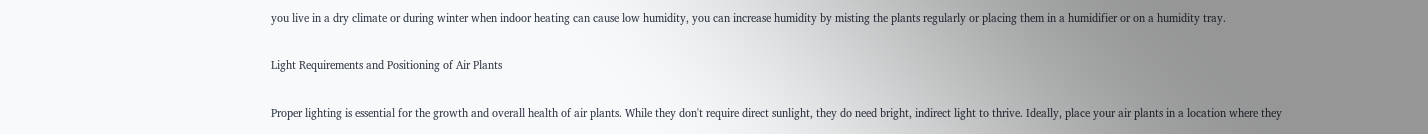you live in a dry climate or during winter when indoor heating can cause low humidity, you can increase humidity by misting the plants regularly or placing them in a humidifier or on a humidity tray.

Light Requirements and Positioning of Air Plants

Proper lighting is essential for the growth and overall health of air plants. While they don't require direct sunlight, they do need bright, indirect light to thrive. Ideally, place your air plants in a location where they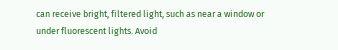can receive bright, filtered light, such as near a window or under fluorescent lights. Avoid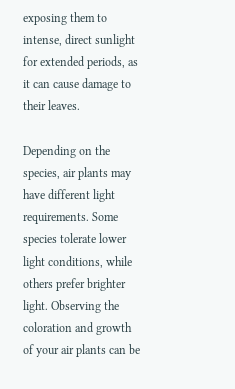exposing them to intense, direct sunlight for extended periods, as it can cause damage to their leaves.

Depending on the species, air plants may have different light requirements. Some species tolerate lower light conditions, while others prefer brighter light. Observing the coloration and growth of your air plants can be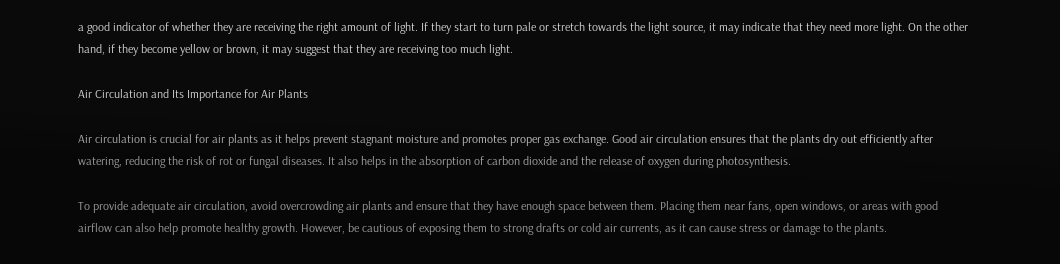a good indicator of whether they are receiving the right amount of light. If they start to turn pale or stretch towards the light source, it may indicate that they need more light. On the other hand, if they become yellow or brown, it may suggest that they are receiving too much light.

Air Circulation and Its Importance for Air Plants

Air circulation is crucial for air plants as it helps prevent stagnant moisture and promotes proper gas exchange. Good air circulation ensures that the plants dry out efficiently after watering, reducing the risk of rot or fungal diseases. It also helps in the absorption of carbon dioxide and the release of oxygen during photosynthesis.

To provide adequate air circulation, avoid overcrowding air plants and ensure that they have enough space between them. Placing them near fans, open windows, or areas with good airflow can also help promote healthy growth. However, be cautious of exposing them to strong drafts or cold air currents, as it can cause stress or damage to the plants.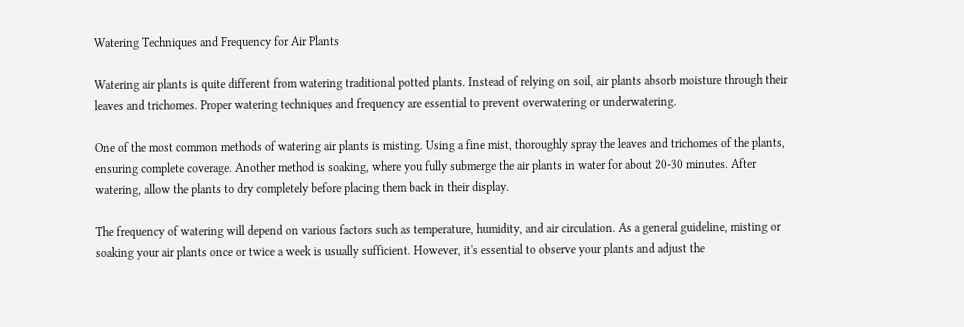Watering Techniques and Frequency for Air Plants

Watering air plants is quite different from watering traditional potted plants. Instead of relying on soil, air plants absorb moisture through their leaves and trichomes. Proper watering techniques and frequency are essential to prevent overwatering or underwatering.

One of the most common methods of watering air plants is misting. Using a fine mist, thoroughly spray the leaves and trichomes of the plants, ensuring complete coverage. Another method is soaking, where you fully submerge the air plants in water for about 20-30 minutes. After watering, allow the plants to dry completely before placing them back in their display.

The frequency of watering will depend on various factors such as temperature, humidity, and air circulation. As a general guideline, misting or soaking your air plants once or twice a week is usually sufficient. However, it's essential to observe your plants and adjust the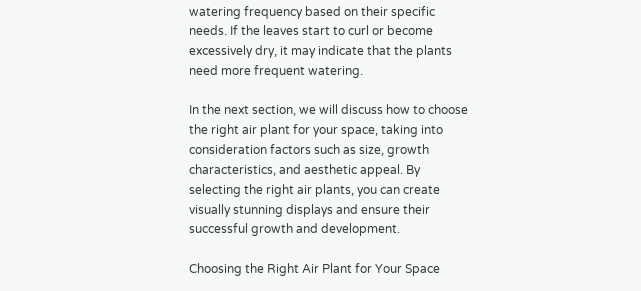watering frequency based on their specific needs. If the leaves start to curl or become excessively dry, it may indicate that the plants need more frequent watering.

In the next section, we will discuss how to choose the right air plant for your space, taking into consideration factors such as size, growth characteristics, and aesthetic appeal. By selecting the right air plants, you can create visually stunning displays and ensure their successful growth and development.

Choosing the Right Air Plant for Your Space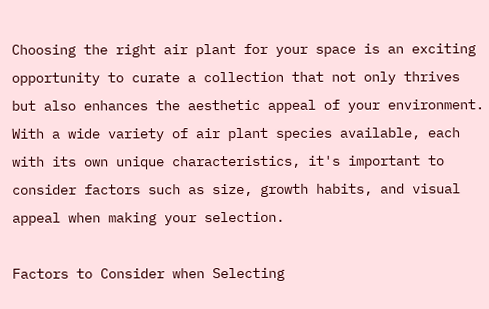Choosing the right air plant for your space is an exciting opportunity to curate a collection that not only thrives but also enhances the aesthetic appeal of your environment. With a wide variety of air plant species available, each with its own unique characteristics, it's important to consider factors such as size, growth habits, and visual appeal when making your selection.

Factors to Consider when Selecting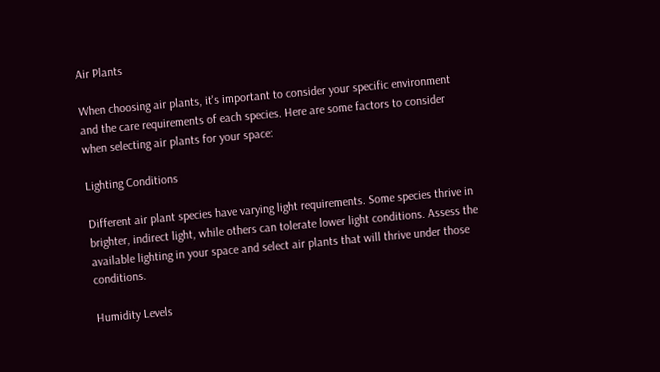Air Plants

When choosing air plants, it's important to consider your specific environment and the care requirements of each species. Here are some factors to consider when selecting air plants for your space:

Lighting Conditions

Different air plant species have varying light requirements. Some species thrive in brighter, indirect light, while others can tolerate lower light conditions. Assess the available lighting in your space and select air plants that will thrive under those conditions.

Humidity Levels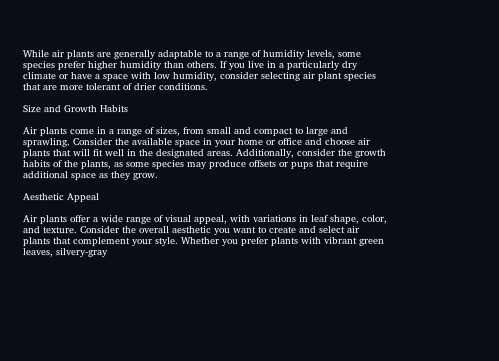While air plants are generally adaptable to a range of humidity levels, some species prefer higher humidity than others. If you live in a particularly dry climate or have a space with low humidity, consider selecting air plant species that are more tolerant of drier conditions.

Size and Growth Habits

Air plants come in a range of sizes, from small and compact to large and sprawling. Consider the available space in your home or office and choose air plants that will fit well in the designated areas. Additionally, consider the growth habits of the plants, as some species may produce offsets or pups that require additional space as they grow.

Aesthetic Appeal

Air plants offer a wide range of visual appeal, with variations in leaf shape, color, and texture. Consider the overall aesthetic you want to create and select air plants that complement your style. Whether you prefer plants with vibrant green leaves, silvery-gray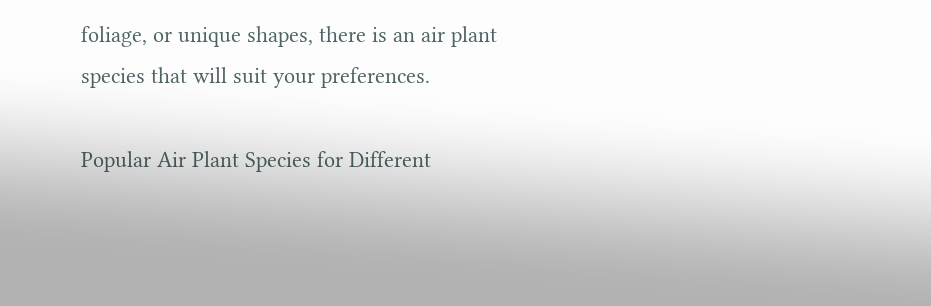foliage, or unique shapes, there is an air plant species that will suit your preferences.

Popular Air Plant Species for Different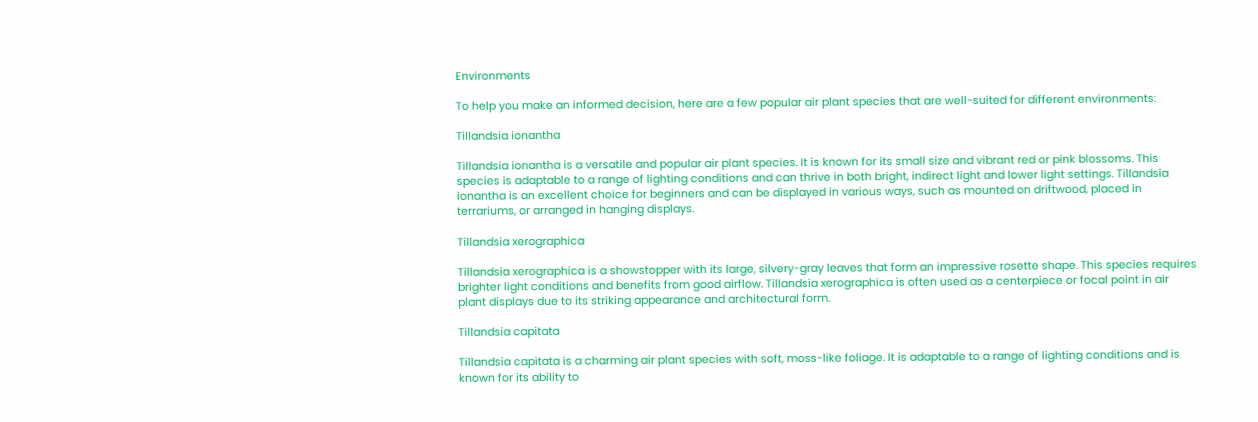Environments

To help you make an informed decision, here are a few popular air plant species that are well-suited for different environments:

Tillandsia ionantha

Tillandsia ionantha is a versatile and popular air plant species. It is known for its small size and vibrant red or pink blossoms. This species is adaptable to a range of lighting conditions and can thrive in both bright, indirect light and lower light settings. Tillandsia ionantha is an excellent choice for beginners and can be displayed in various ways, such as mounted on driftwood, placed in terrariums, or arranged in hanging displays.

Tillandsia xerographica

Tillandsia xerographica is a showstopper with its large, silvery-gray leaves that form an impressive rosette shape. This species requires brighter light conditions and benefits from good airflow. Tillandsia xerographica is often used as a centerpiece or focal point in air plant displays due to its striking appearance and architectural form.

Tillandsia capitata

Tillandsia capitata is a charming air plant species with soft, moss-like foliage. It is adaptable to a range of lighting conditions and is known for its ability to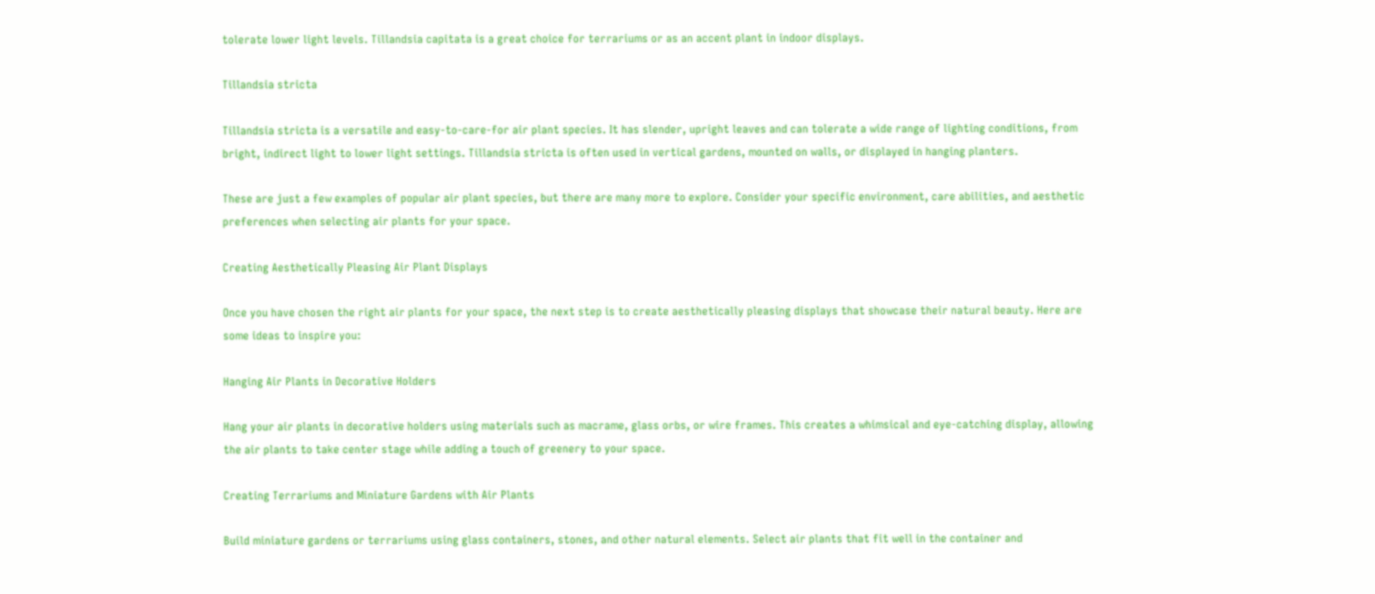tolerate lower light levels. Tillandsia capitata is a great choice for terrariums or as an accent plant in indoor displays.

Tillandsia stricta

Tillandsia stricta is a versatile and easy-to-care-for air plant species. It has slender, upright leaves and can tolerate a wide range of lighting conditions, from bright, indirect light to lower light settings. Tillandsia stricta is often used in vertical gardens, mounted on walls, or displayed in hanging planters.

These are just a few examples of popular air plant species, but there are many more to explore. Consider your specific environment, care abilities, and aesthetic preferences when selecting air plants for your space.

Creating Aesthetically Pleasing Air Plant Displays

Once you have chosen the right air plants for your space, the next step is to create aesthetically pleasing displays that showcase their natural beauty. Here are some ideas to inspire you:

Hanging Air Plants in Decorative Holders

Hang your air plants in decorative holders using materials such as macrame, glass orbs, or wire frames. This creates a whimsical and eye-catching display, allowing the air plants to take center stage while adding a touch of greenery to your space.

Creating Terrariums and Miniature Gardens with Air Plants

Build miniature gardens or terrariums using glass containers, stones, and other natural elements. Select air plants that fit well in the container and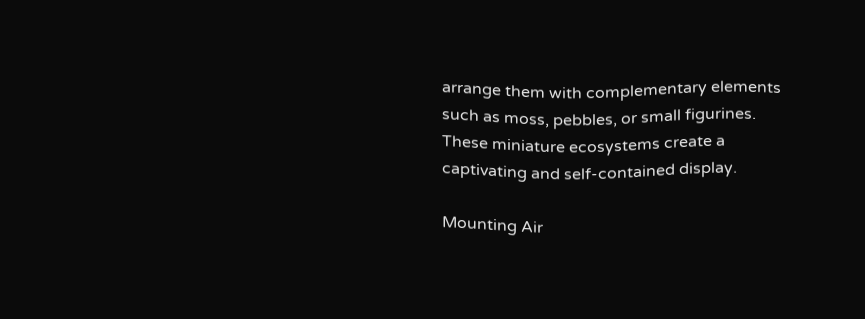arrange them with complementary elements such as moss, pebbles, or small figurines. These miniature ecosystems create a captivating and self-contained display.

Mounting Air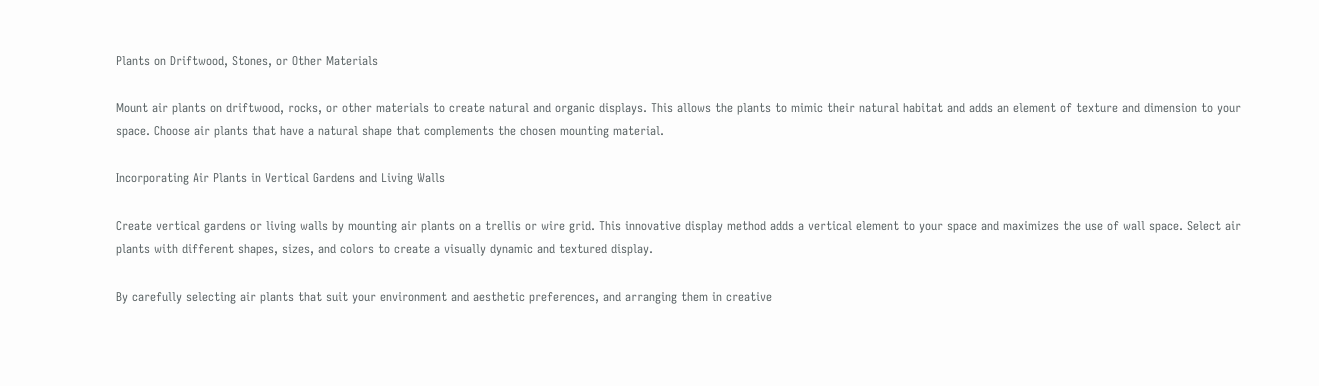Plants on Driftwood, Stones, or Other Materials

Mount air plants on driftwood, rocks, or other materials to create natural and organic displays. This allows the plants to mimic their natural habitat and adds an element of texture and dimension to your space. Choose air plants that have a natural shape that complements the chosen mounting material.

Incorporating Air Plants in Vertical Gardens and Living Walls

Create vertical gardens or living walls by mounting air plants on a trellis or wire grid. This innovative display method adds a vertical element to your space and maximizes the use of wall space. Select air plants with different shapes, sizes, and colors to create a visually dynamic and textured display.

By carefully selecting air plants that suit your environment and aesthetic preferences, and arranging them in creative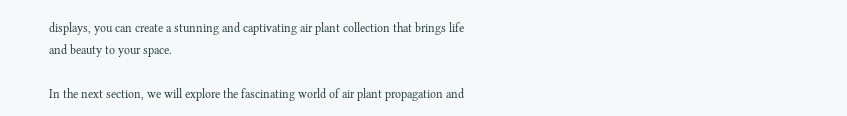displays, you can create a stunning and captivating air plant collection that brings life and beauty to your space.

In the next section, we will explore the fascinating world of air plant propagation and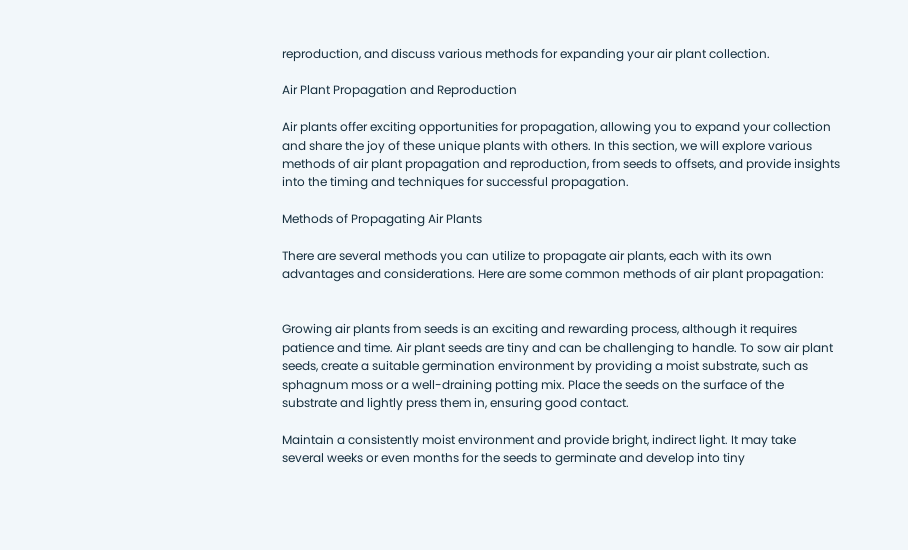reproduction, and discuss various methods for expanding your air plant collection.

Air Plant Propagation and Reproduction

Air plants offer exciting opportunities for propagation, allowing you to expand your collection and share the joy of these unique plants with others. In this section, we will explore various methods of air plant propagation and reproduction, from seeds to offsets, and provide insights into the timing and techniques for successful propagation.

Methods of Propagating Air Plants

There are several methods you can utilize to propagate air plants, each with its own advantages and considerations. Here are some common methods of air plant propagation:


Growing air plants from seeds is an exciting and rewarding process, although it requires patience and time. Air plant seeds are tiny and can be challenging to handle. To sow air plant seeds, create a suitable germination environment by providing a moist substrate, such as sphagnum moss or a well-draining potting mix. Place the seeds on the surface of the substrate and lightly press them in, ensuring good contact.

Maintain a consistently moist environment and provide bright, indirect light. It may take several weeks or even months for the seeds to germinate and develop into tiny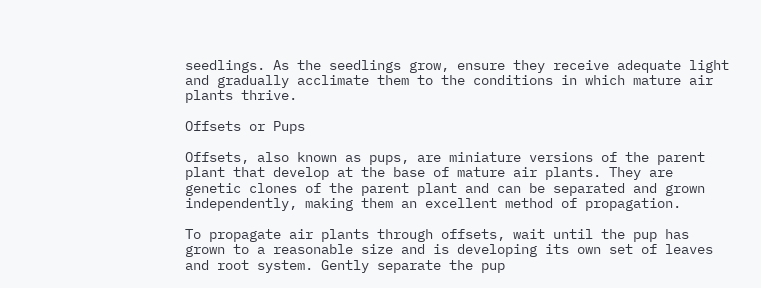seedlings. As the seedlings grow, ensure they receive adequate light and gradually acclimate them to the conditions in which mature air plants thrive.

Offsets or Pups

Offsets, also known as pups, are miniature versions of the parent plant that develop at the base of mature air plants. They are genetic clones of the parent plant and can be separated and grown independently, making them an excellent method of propagation.

To propagate air plants through offsets, wait until the pup has grown to a reasonable size and is developing its own set of leaves and root system. Gently separate the pup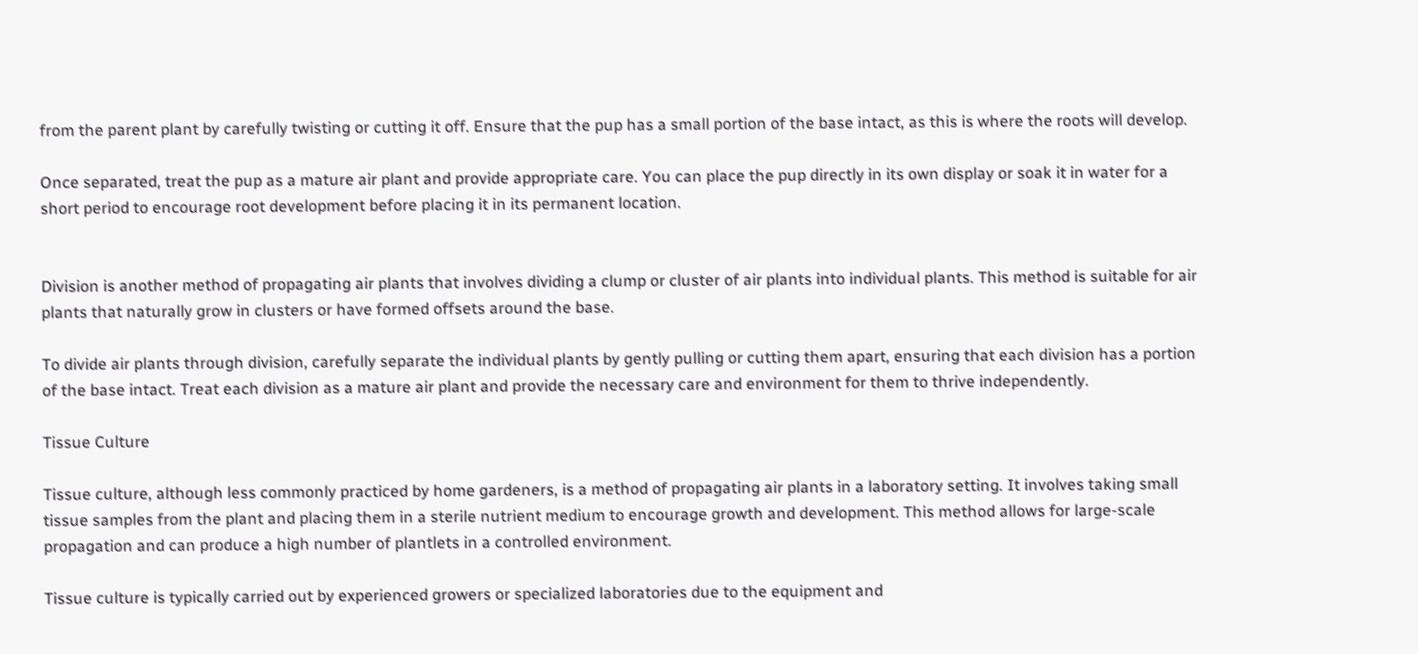from the parent plant by carefully twisting or cutting it off. Ensure that the pup has a small portion of the base intact, as this is where the roots will develop.

Once separated, treat the pup as a mature air plant and provide appropriate care. You can place the pup directly in its own display or soak it in water for a short period to encourage root development before placing it in its permanent location.


Division is another method of propagating air plants that involves dividing a clump or cluster of air plants into individual plants. This method is suitable for air plants that naturally grow in clusters or have formed offsets around the base.

To divide air plants through division, carefully separate the individual plants by gently pulling or cutting them apart, ensuring that each division has a portion of the base intact. Treat each division as a mature air plant and provide the necessary care and environment for them to thrive independently.

Tissue Culture

Tissue culture, although less commonly practiced by home gardeners, is a method of propagating air plants in a laboratory setting. It involves taking small tissue samples from the plant and placing them in a sterile nutrient medium to encourage growth and development. This method allows for large-scale propagation and can produce a high number of plantlets in a controlled environment.

Tissue culture is typically carried out by experienced growers or specialized laboratories due to the equipment and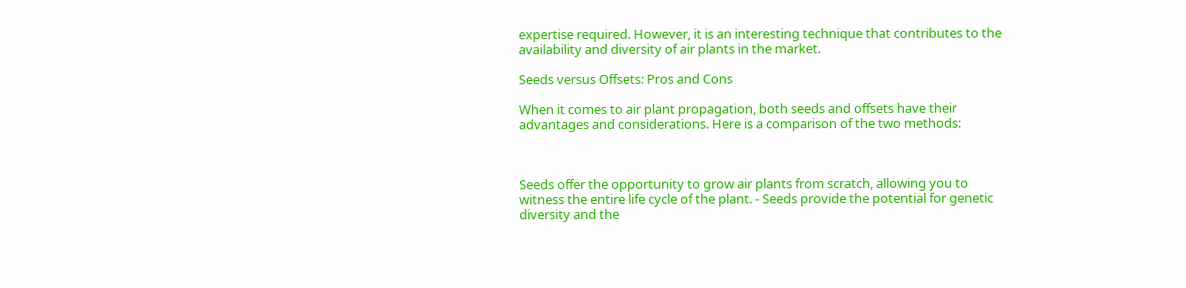expertise required. However, it is an interesting technique that contributes to the availability and diversity of air plants in the market.

Seeds versus Offsets: Pros and Cons

When it comes to air plant propagation, both seeds and offsets have their advantages and considerations. Here is a comparison of the two methods:



Seeds offer the opportunity to grow air plants from scratch, allowing you to witness the entire life cycle of the plant. - Seeds provide the potential for genetic diversity and the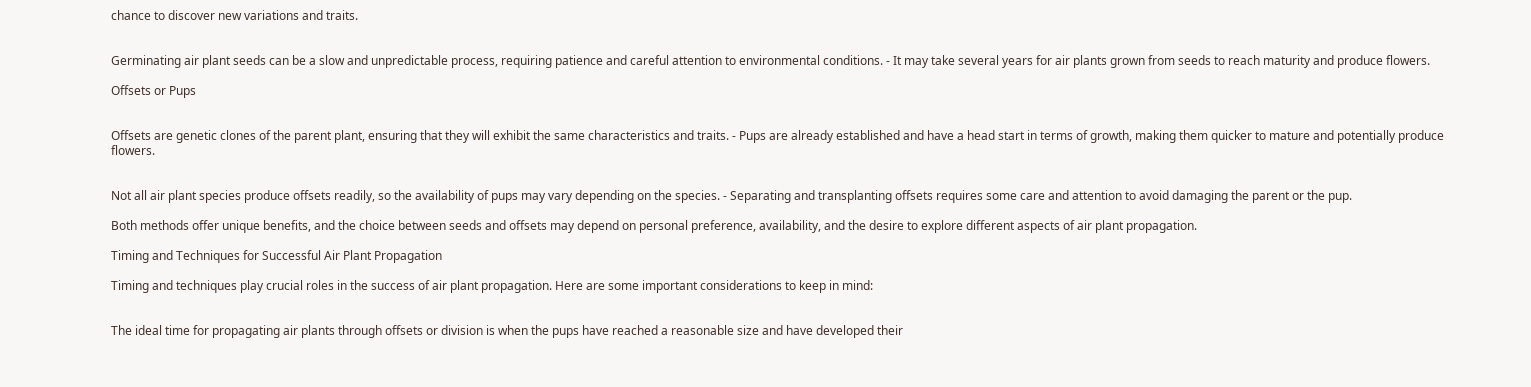chance to discover new variations and traits.


Germinating air plant seeds can be a slow and unpredictable process, requiring patience and careful attention to environmental conditions. - It may take several years for air plants grown from seeds to reach maturity and produce flowers.

Offsets or Pups


Offsets are genetic clones of the parent plant, ensuring that they will exhibit the same characteristics and traits. - Pups are already established and have a head start in terms of growth, making them quicker to mature and potentially produce flowers.


Not all air plant species produce offsets readily, so the availability of pups may vary depending on the species. - Separating and transplanting offsets requires some care and attention to avoid damaging the parent or the pup.

Both methods offer unique benefits, and the choice between seeds and offsets may depend on personal preference, availability, and the desire to explore different aspects of air plant propagation.

Timing and Techniques for Successful Air Plant Propagation

Timing and techniques play crucial roles in the success of air plant propagation. Here are some important considerations to keep in mind:


The ideal time for propagating air plants through offsets or division is when the pups have reached a reasonable size and have developed their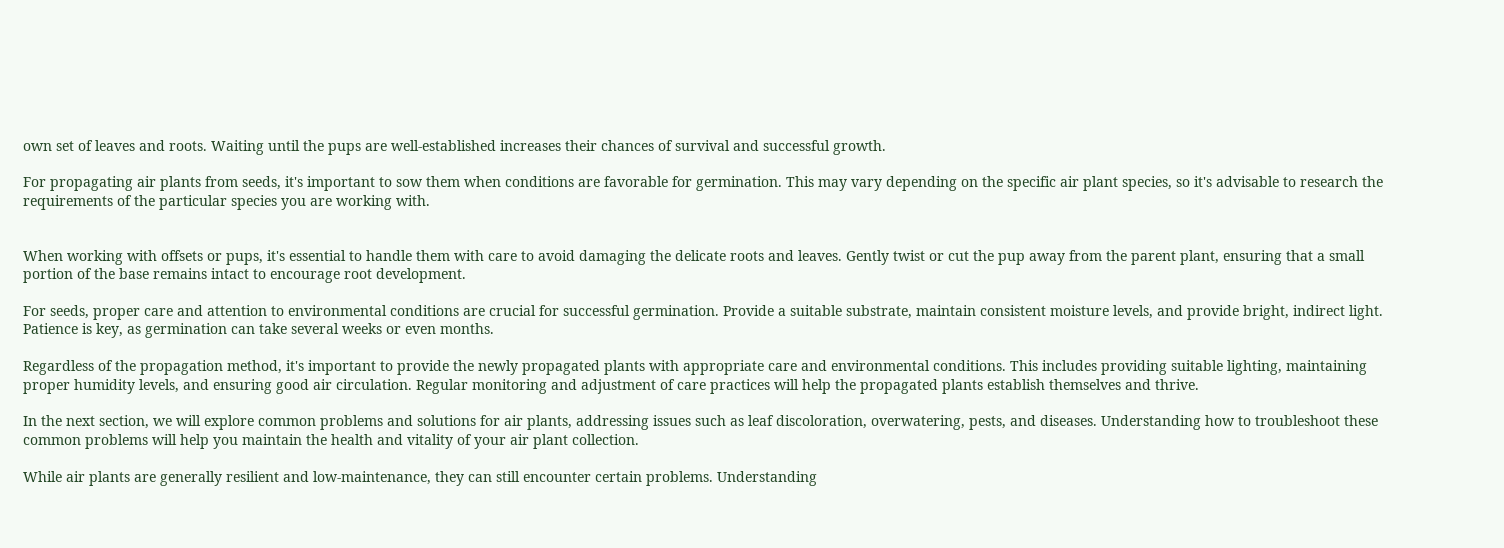own set of leaves and roots. Waiting until the pups are well-established increases their chances of survival and successful growth.

For propagating air plants from seeds, it's important to sow them when conditions are favorable for germination. This may vary depending on the specific air plant species, so it's advisable to research the requirements of the particular species you are working with.


When working with offsets or pups, it's essential to handle them with care to avoid damaging the delicate roots and leaves. Gently twist or cut the pup away from the parent plant, ensuring that a small portion of the base remains intact to encourage root development.

For seeds, proper care and attention to environmental conditions are crucial for successful germination. Provide a suitable substrate, maintain consistent moisture levels, and provide bright, indirect light. Patience is key, as germination can take several weeks or even months.

Regardless of the propagation method, it's important to provide the newly propagated plants with appropriate care and environmental conditions. This includes providing suitable lighting, maintaining proper humidity levels, and ensuring good air circulation. Regular monitoring and adjustment of care practices will help the propagated plants establish themselves and thrive.

In the next section, we will explore common problems and solutions for air plants, addressing issues such as leaf discoloration, overwatering, pests, and diseases. Understanding how to troubleshoot these common problems will help you maintain the health and vitality of your air plant collection.

While air plants are generally resilient and low-maintenance, they can still encounter certain problems. Understanding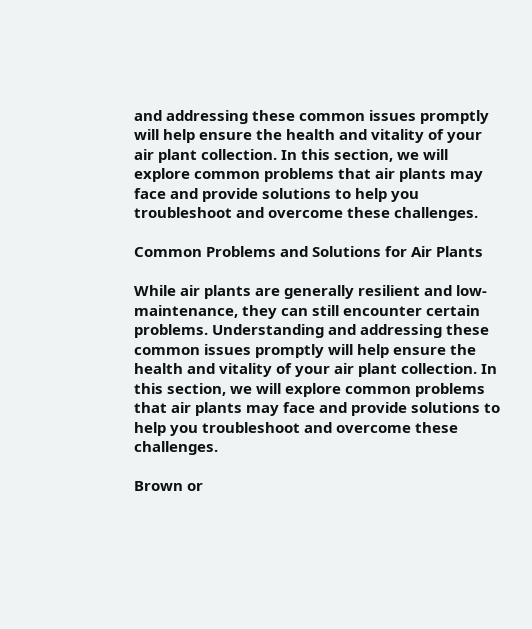and addressing these common issues promptly will help ensure the health and vitality of your air plant collection. In this section, we will explore common problems that air plants may face and provide solutions to help you troubleshoot and overcome these challenges.

Common Problems and Solutions for Air Plants

While air plants are generally resilient and low-maintenance, they can still encounter certain problems. Understanding and addressing these common issues promptly will help ensure the health and vitality of your air plant collection. In this section, we will explore common problems that air plants may face and provide solutions to help you troubleshoot and overcome these challenges.

Brown or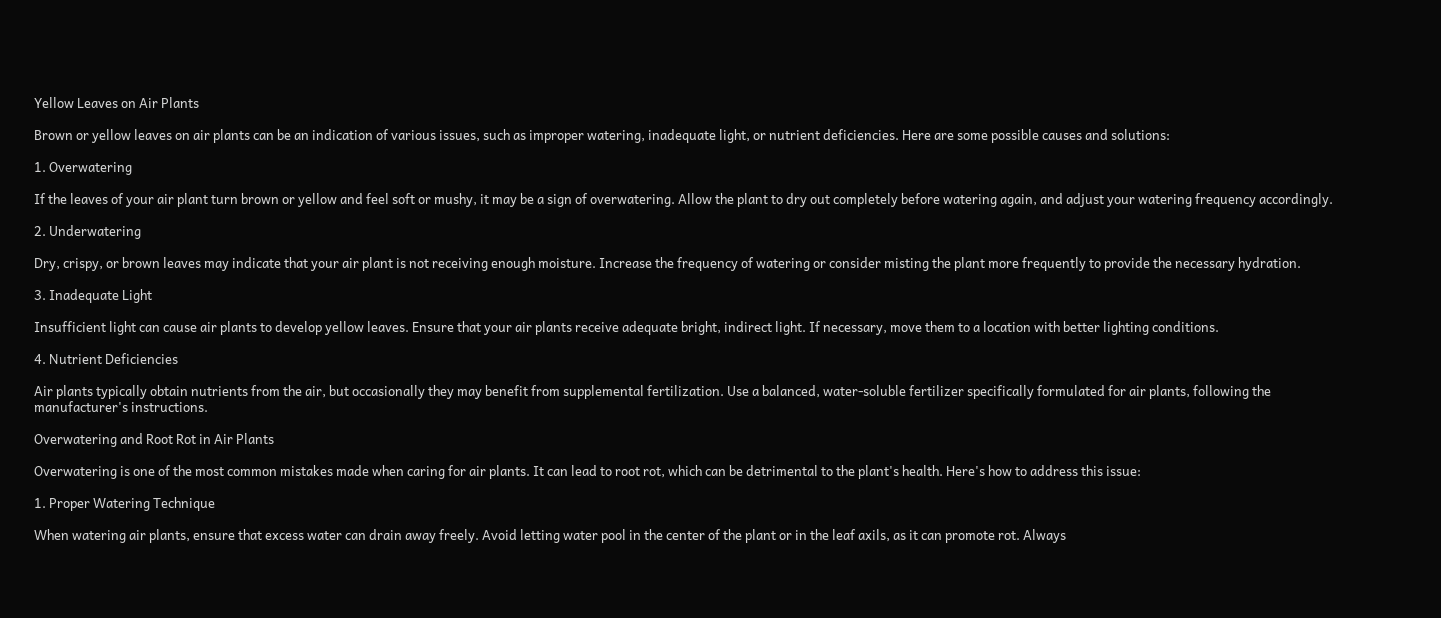Yellow Leaves on Air Plants

Brown or yellow leaves on air plants can be an indication of various issues, such as improper watering, inadequate light, or nutrient deficiencies. Here are some possible causes and solutions:

1. Overwatering

If the leaves of your air plant turn brown or yellow and feel soft or mushy, it may be a sign of overwatering. Allow the plant to dry out completely before watering again, and adjust your watering frequency accordingly.

2. Underwatering

Dry, crispy, or brown leaves may indicate that your air plant is not receiving enough moisture. Increase the frequency of watering or consider misting the plant more frequently to provide the necessary hydration.

3. Inadequate Light

Insufficient light can cause air plants to develop yellow leaves. Ensure that your air plants receive adequate bright, indirect light. If necessary, move them to a location with better lighting conditions.

4. Nutrient Deficiencies

Air plants typically obtain nutrients from the air, but occasionally they may benefit from supplemental fertilization. Use a balanced, water-soluble fertilizer specifically formulated for air plants, following the manufacturer's instructions.

Overwatering and Root Rot in Air Plants

Overwatering is one of the most common mistakes made when caring for air plants. It can lead to root rot, which can be detrimental to the plant's health. Here's how to address this issue:

1. Proper Watering Technique

When watering air plants, ensure that excess water can drain away freely. Avoid letting water pool in the center of the plant or in the leaf axils, as it can promote rot. Always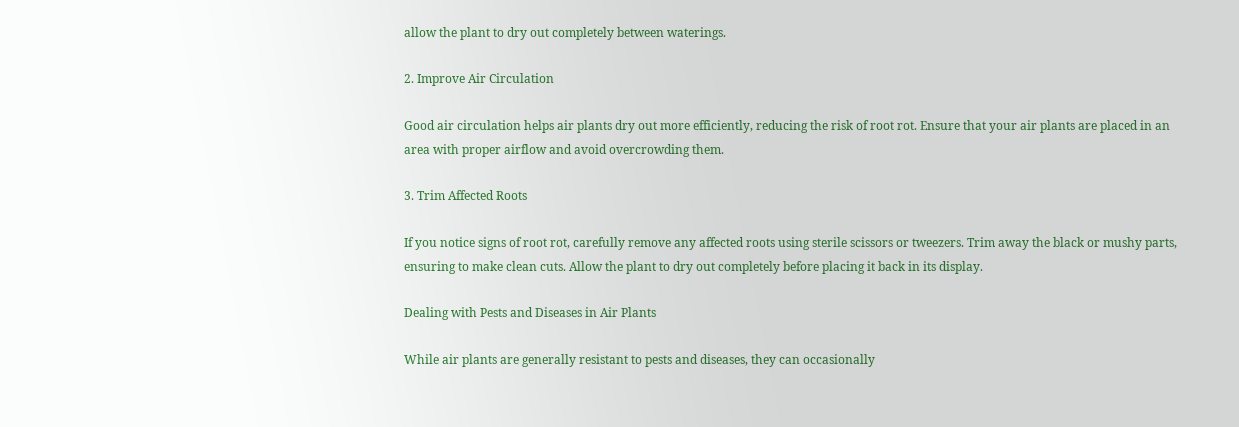allow the plant to dry out completely between waterings.

2. Improve Air Circulation

Good air circulation helps air plants dry out more efficiently, reducing the risk of root rot. Ensure that your air plants are placed in an area with proper airflow and avoid overcrowding them.

3. Trim Affected Roots

If you notice signs of root rot, carefully remove any affected roots using sterile scissors or tweezers. Trim away the black or mushy parts, ensuring to make clean cuts. Allow the plant to dry out completely before placing it back in its display.

Dealing with Pests and Diseases in Air Plants

While air plants are generally resistant to pests and diseases, they can occasionally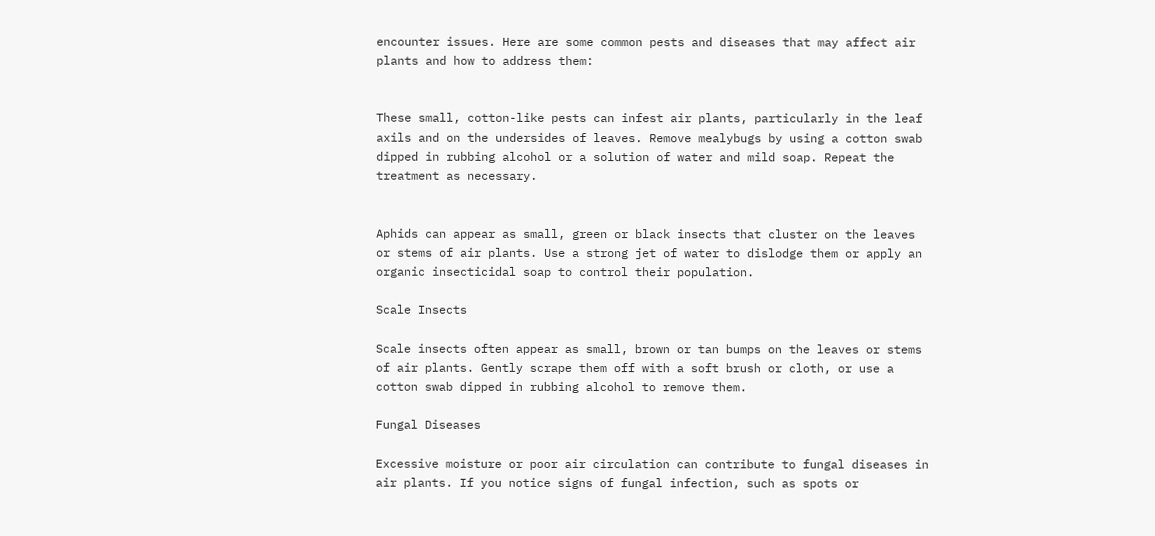encounter issues. Here are some common pests and diseases that may affect air plants and how to address them:


These small, cotton-like pests can infest air plants, particularly in the leaf axils and on the undersides of leaves. Remove mealybugs by using a cotton swab dipped in rubbing alcohol or a solution of water and mild soap. Repeat the treatment as necessary.


Aphids can appear as small, green or black insects that cluster on the leaves or stems of air plants. Use a strong jet of water to dislodge them or apply an organic insecticidal soap to control their population.

Scale Insects

Scale insects often appear as small, brown or tan bumps on the leaves or stems of air plants. Gently scrape them off with a soft brush or cloth, or use a cotton swab dipped in rubbing alcohol to remove them.

Fungal Diseases

Excessive moisture or poor air circulation can contribute to fungal diseases in air plants. If you notice signs of fungal infection, such as spots or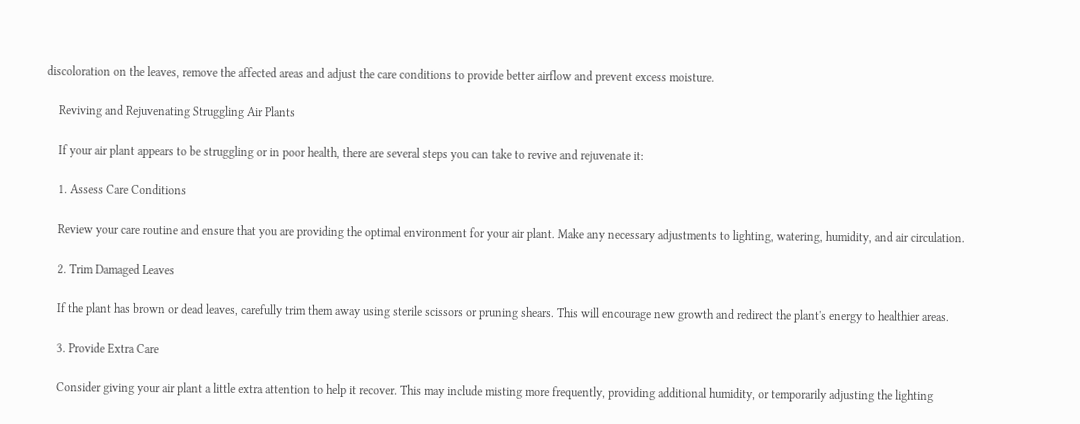discoloration on the leaves, remove the affected areas and adjust the care conditions to provide better airflow and prevent excess moisture.

    Reviving and Rejuvenating Struggling Air Plants

    If your air plant appears to be struggling or in poor health, there are several steps you can take to revive and rejuvenate it:

    1. Assess Care Conditions

    Review your care routine and ensure that you are providing the optimal environment for your air plant. Make any necessary adjustments to lighting, watering, humidity, and air circulation.

    2. Trim Damaged Leaves

    If the plant has brown or dead leaves, carefully trim them away using sterile scissors or pruning shears. This will encourage new growth and redirect the plant's energy to healthier areas.

    3. Provide Extra Care

    Consider giving your air plant a little extra attention to help it recover. This may include misting more frequently, providing additional humidity, or temporarily adjusting the lighting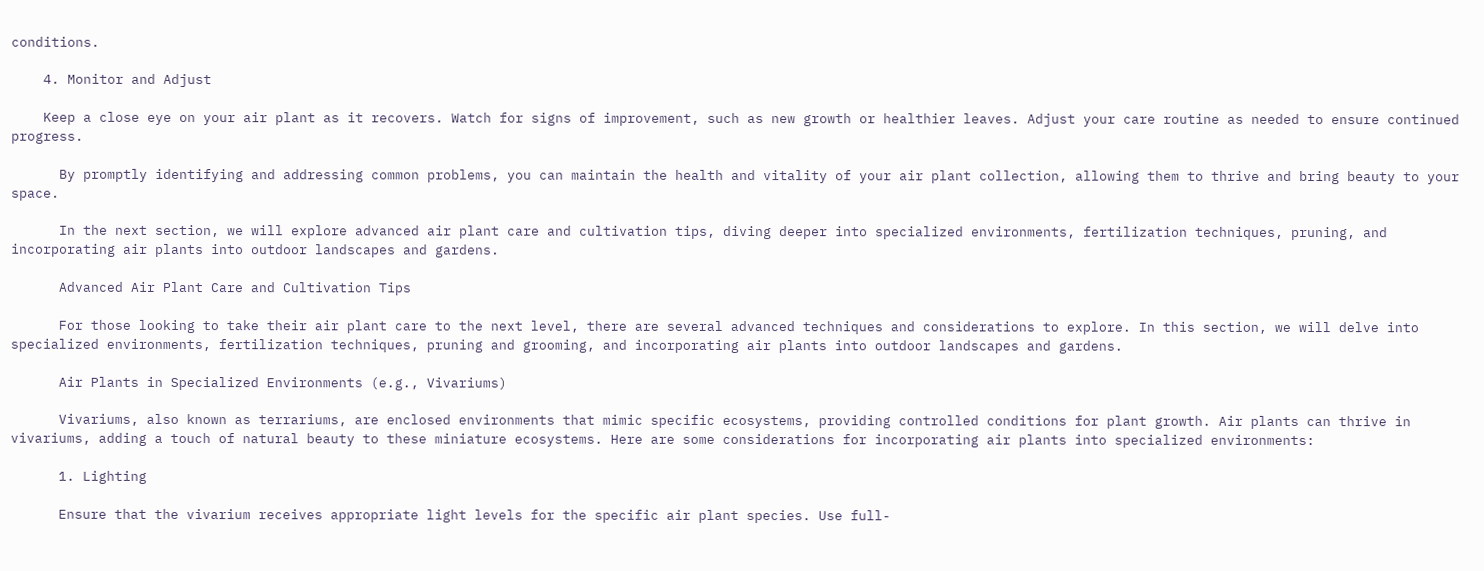conditions.

    4. Monitor and Adjust

    Keep a close eye on your air plant as it recovers. Watch for signs of improvement, such as new growth or healthier leaves. Adjust your care routine as needed to ensure continued progress.

      By promptly identifying and addressing common problems, you can maintain the health and vitality of your air plant collection, allowing them to thrive and bring beauty to your space.

      In the next section, we will explore advanced air plant care and cultivation tips, diving deeper into specialized environments, fertilization techniques, pruning, and incorporating air plants into outdoor landscapes and gardens.

      Advanced Air Plant Care and Cultivation Tips

      For those looking to take their air plant care to the next level, there are several advanced techniques and considerations to explore. In this section, we will delve into specialized environments, fertilization techniques, pruning and grooming, and incorporating air plants into outdoor landscapes and gardens.

      Air Plants in Specialized Environments (e.g., Vivariums)

      Vivariums, also known as terrariums, are enclosed environments that mimic specific ecosystems, providing controlled conditions for plant growth. Air plants can thrive in vivariums, adding a touch of natural beauty to these miniature ecosystems. Here are some considerations for incorporating air plants into specialized environments:

      1. Lighting

      Ensure that the vivarium receives appropriate light levels for the specific air plant species. Use full-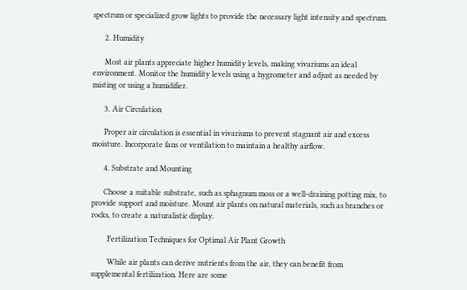spectrum or specialized grow lights to provide the necessary light intensity and spectrum.

      2. Humidity

      Most air plants appreciate higher humidity levels, making vivariums an ideal environment. Monitor the humidity levels using a hygrometer and adjust as needed by misting or using a humidifier.

      3. Air Circulation

      Proper air circulation is essential in vivariums to prevent stagnant air and excess moisture. Incorporate fans or ventilation to maintain a healthy airflow.

      4. Substrate and Mounting

      Choose a suitable substrate, such as sphagnum moss or a well-draining potting mix, to provide support and moisture. Mount air plants on natural materials, such as branches or rocks, to create a naturalistic display.

        Fertilization Techniques for Optimal Air Plant Growth

        While air plants can derive nutrients from the air, they can benefit from supplemental fertilization. Here are some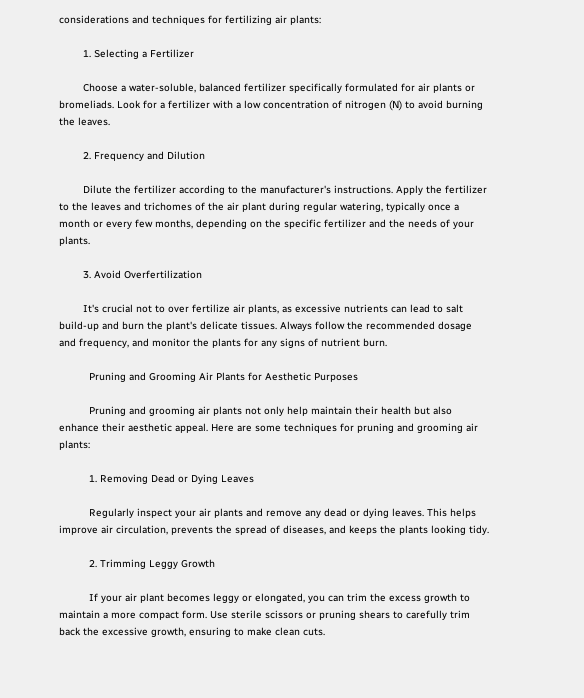considerations and techniques for fertilizing air plants:

        1. Selecting a Fertilizer

        Choose a water-soluble, balanced fertilizer specifically formulated for air plants or bromeliads. Look for a fertilizer with a low concentration of nitrogen (N) to avoid burning the leaves.

        2. Frequency and Dilution

        Dilute the fertilizer according to the manufacturer's instructions. Apply the fertilizer to the leaves and trichomes of the air plant during regular watering, typically once a month or every few months, depending on the specific fertilizer and the needs of your plants.

        3. Avoid Overfertilization

        It's crucial not to over fertilize air plants, as excessive nutrients can lead to salt build-up and burn the plant's delicate tissues. Always follow the recommended dosage and frequency, and monitor the plants for any signs of nutrient burn.

          Pruning and Grooming Air Plants for Aesthetic Purposes

          Pruning and grooming air plants not only help maintain their health but also enhance their aesthetic appeal. Here are some techniques for pruning and grooming air plants:

          1. Removing Dead or Dying Leaves

          Regularly inspect your air plants and remove any dead or dying leaves. This helps improve air circulation, prevents the spread of diseases, and keeps the plants looking tidy.

          2. Trimming Leggy Growth

          If your air plant becomes leggy or elongated, you can trim the excess growth to maintain a more compact form. Use sterile scissors or pruning shears to carefully trim back the excessive growth, ensuring to make clean cuts.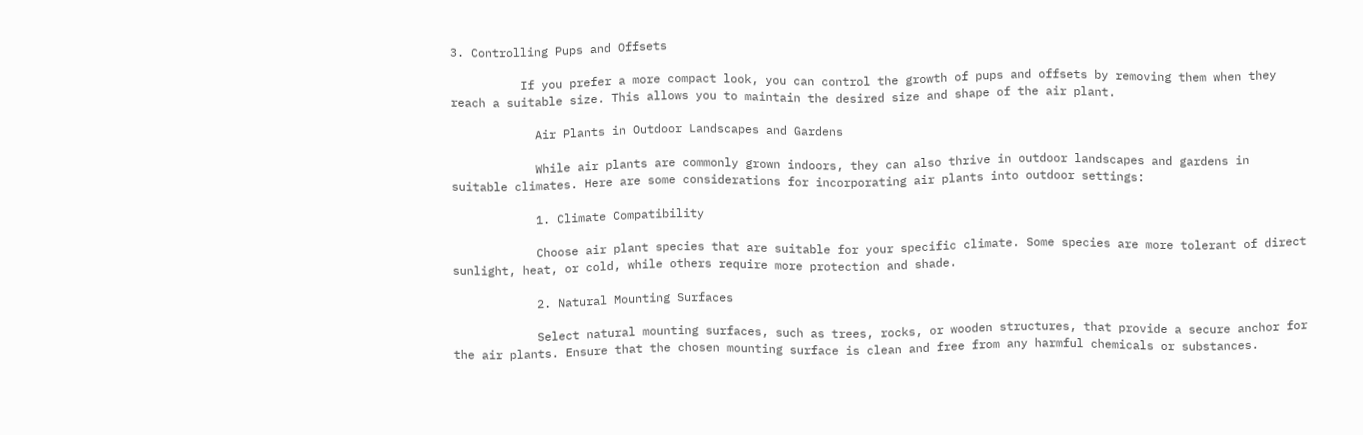3. Controlling Pups and Offsets

          If you prefer a more compact look, you can control the growth of pups and offsets by removing them when they reach a suitable size. This allows you to maintain the desired size and shape of the air plant.

            Air Plants in Outdoor Landscapes and Gardens

            While air plants are commonly grown indoors, they can also thrive in outdoor landscapes and gardens in suitable climates. Here are some considerations for incorporating air plants into outdoor settings:

            1. Climate Compatibility

            Choose air plant species that are suitable for your specific climate. Some species are more tolerant of direct sunlight, heat, or cold, while others require more protection and shade.

            2. Natural Mounting Surfaces

            Select natural mounting surfaces, such as trees, rocks, or wooden structures, that provide a secure anchor for the air plants. Ensure that the chosen mounting surface is clean and free from any harmful chemicals or substances.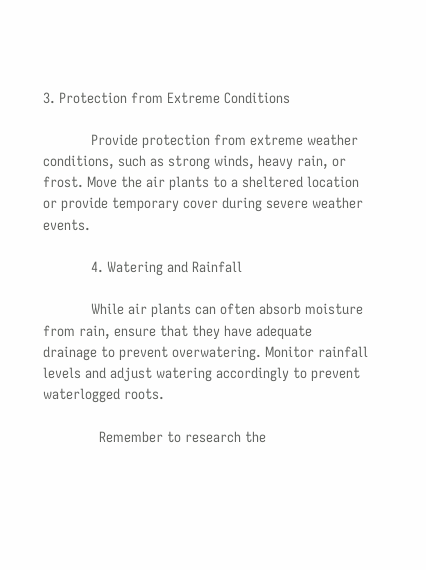3. Protection from Extreme Conditions

            Provide protection from extreme weather conditions, such as strong winds, heavy rain, or frost. Move the air plants to a sheltered location or provide temporary cover during severe weather events.

            4. Watering and Rainfall

            While air plants can often absorb moisture from rain, ensure that they have adequate drainage to prevent overwatering. Monitor rainfall levels and adjust watering accordingly to prevent waterlogged roots.

              Remember to research the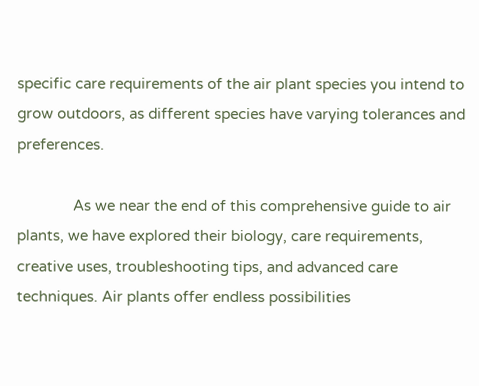specific care requirements of the air plant species you intend to grow outdoors, as different species have varying tolerances and preferences.

              As we near the end of this comprehensive guide to air plants, we have explored their biology, care requirements, creative uses, troubleshooting tips, and advanced care techniques. Air plants offer endless possibilities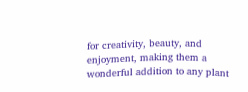for creativity, beauty, and enjoyment, making them a wonderful addition to any plant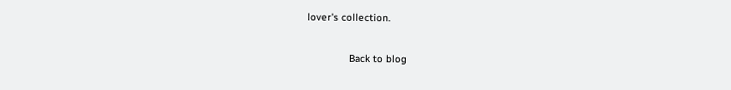lover's collection.

              Back to blog